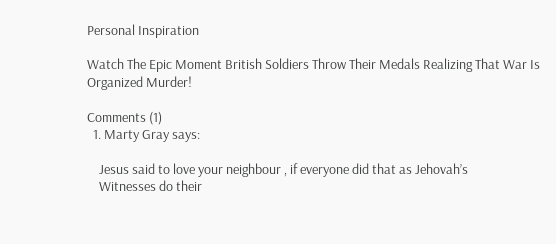Personal Inspiration

Watch The Epic Moment British Soldiers Throw Their Medals Realizing That War Is Organized Murder!

Comments (1)
  1. Marty Gray says:

    Jesus said to love your neighbour , if everyone did that as Jehovah’s
    Witnesses do their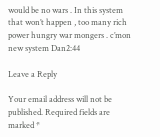would be no wars . In this system that won’t happen , too many rich power hungry war mongers . c’mon new system Dan2:44

Leave a Reply

Your email address will not be published. Required fields are marked *